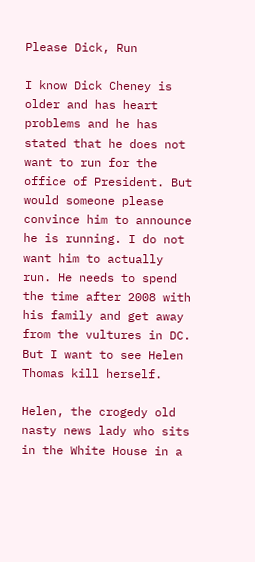Please Dick, Run

I know Dick Cheney is older and has heart problems and he has stated that he does not want to run for the office of President. But would someone please convince him to announce he is running. I do not want him to actually run. He needs to spend the time after 2008 with his family and get away from the vultures in DC. But I want to see Helen Thomas kill herself.

Helen, the crogedy old nasty news lady who sits in the White House in a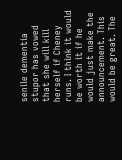senile dementia stupor has vowed that she will kill herself if Cheney runs. I think it would be worth it if he would just make the announcement. This would be great. The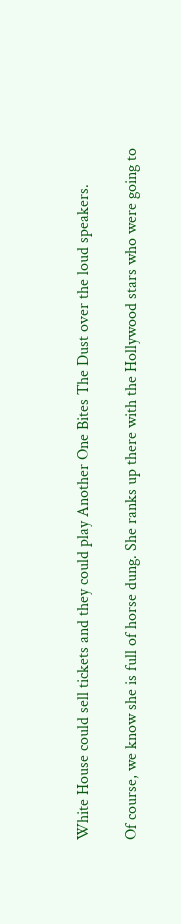White House could sell tickets and they could play Another One Bites The Dust over the loud speakers.

Of course, we know she is full of horse dung. She ranks up there with the Hollywood stars who were going to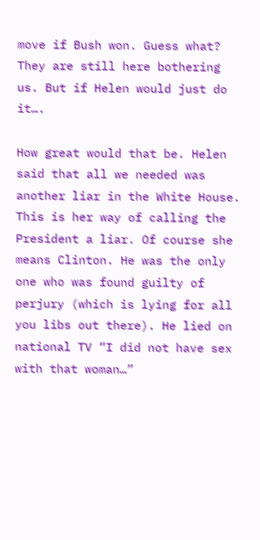move if Bush won. Guess what? They are still here bothering us. But if Helen would just do it….

How great would that be. Helen said that all we needed was another liar in the White House. This is her way of calling the President a liar. Of course she means Clinton. He was the only one who was found guilty of perjury (which is lying for all you libs out there). He lied on national TV “I did not have sex with that woman…”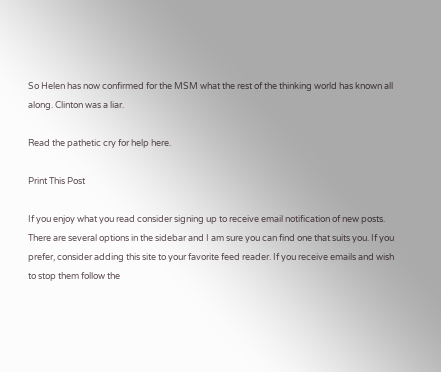So Helen has now confirmed for the MSM what the rest of the thinking world has known all along. Clinton was a liar.

Read the pathetic cry for help here.

Print This Post

If you enjoy what you read consider signing up to receive email notification of new posts. There are several options in the sidebar and I am sure you can find one that suits you. If you prefer, consider adding this site to your favorite feed reader. If you receive emails and wish to stop them follow the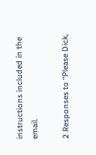instructions included in the email.

2 Responses to “Please Dick,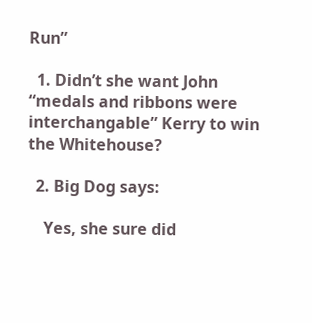Run”

  1. Didn’t she want John “medals and ribbons were interchangable” Kerry to win the Whitehouse?

  2. Big Dog says:

    Yes, she sure did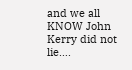and we all KNOW John Kerry did not lie….